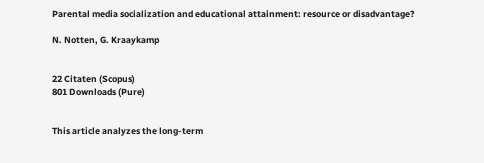Parental media socialization and educational attainment: resource or disadvantage?

N. Notten, G. Kraaykamp


22 Citaten (Scopus)
801 Downloads (Pure)


This article analyzes the long-term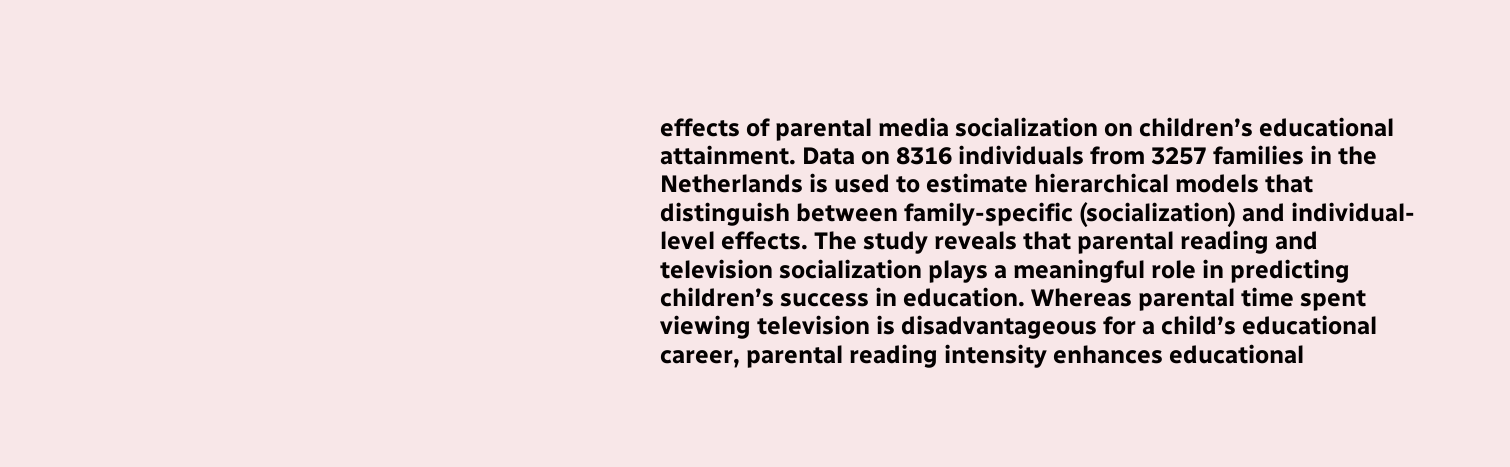effects of parental media socialization on children’s educational attainment. Data on 8316 individuals from 3257 families in the Netherlands is used to estimate hierarchical models that distinguish between family-specific (socialization) and individual-level effects. The study reveals that parental reading and television socialization plays a meaningful role in predicting children’s success in education. Whereas parental time spent viewing television is disadvantageous for a child’s educational career, parental reading intensity enhances educational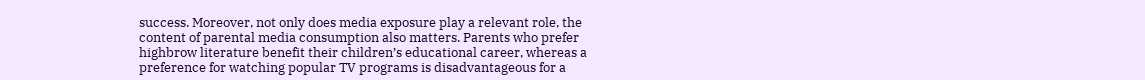success. Moreover, not only does media exposure play a relevant role, the content of parental media consumption also matters. Parents who prefer highbrow literature benefit their children’s educational career, whereas a preference for watching popular TV programs is disadvantageous for a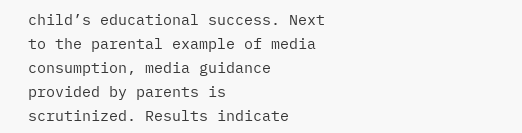child’s educational success. Next to the parental example of media consumption, media guidance provided by parents is scrutinized. Results indicate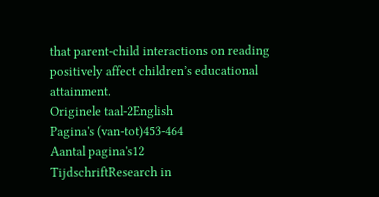that parent-child interactions on reading positively affect children’s educational attainment.
Originele taal-2English
Pagina's (van-tot)453-464
Aantal pagina's12
TijdschriftResearch in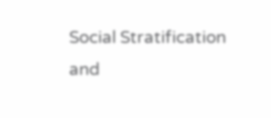Social Stratification and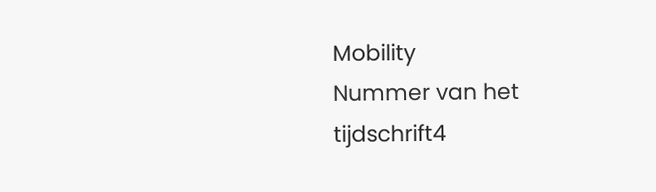Mobility
Nummer van het tijdschrift4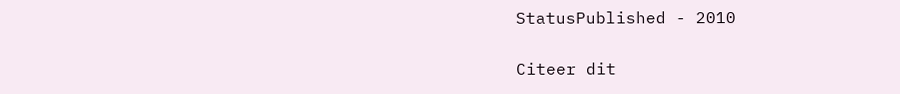StatusPublished - 2010

Citeer dit